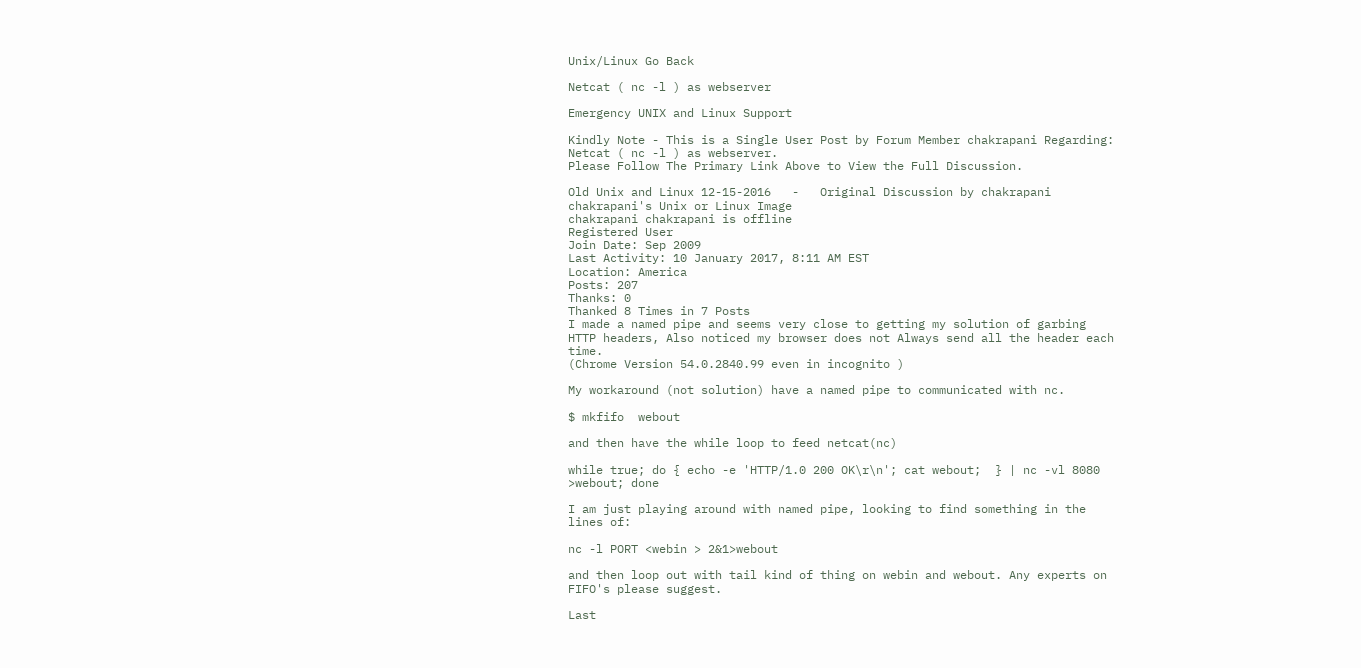Unix/Linux Go Back

Netcat ( nc -l ) as webserver

Emergency UNIX and Linux Support

Kindly Note - This is a Single User Post by Forum Member chakrapani Regarding:
Netcat ( nc -l ) as webserver.
Please Follow The Primary Link Above to View the Full Discussion.

Old Unix and Linux 12-15-2016   -   Original Discussion by chakrapani
chakrapani's Unix or Linux Image
chakrapani chakrapani is offline
Registered User
Join Date: Sep 2009
Last Activity: 10 January 2017, 8:11 AM EST
Location: America
Posts: 207
Thanks: 0
Thanked 8 Times in 7 Posts
I made a named pipe and seems very close to getting my solution of garbing HTTP headers, Also noticed my browser does not Always send all the header each time.
(Chrome Version 54.0.2840.99 even in incognito )

My workaround (not solution) have a named pipe to communicated with nc.

$ mkfifo  webout

and then have the while loop to feed netcat(nc)

while true; do { echo -e 'HTTP/1.0 200 OK\r\n'; cat webout;  } | nc -vl 8080 >webout; done

I am just playing around with named pipe, looking to find something in the lines of:

nc -l PORT <webin > 2&1>webout

and then loop out with tail kind of thing on webin and webout. Any experts on FIFO's please suggest.

Last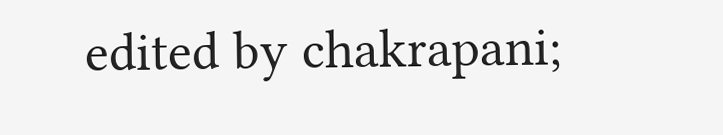edited by chakrapani;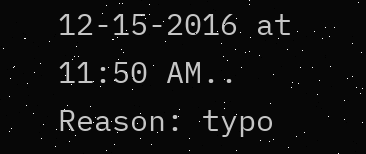12-15-2016 at 11:50 AM.. Reason: typo